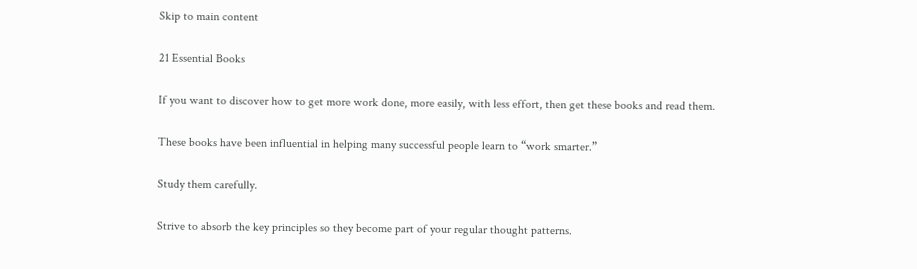Skip to main content

21 Essential Books

If you want to discover how to get more work done, more easily, with less effort, then get these books and read them.

These books have been influential in helping many successful people learn to “work smarter.”

Study them carefully.

Strive to absorb the key principles so they become part of your regular thought patterns.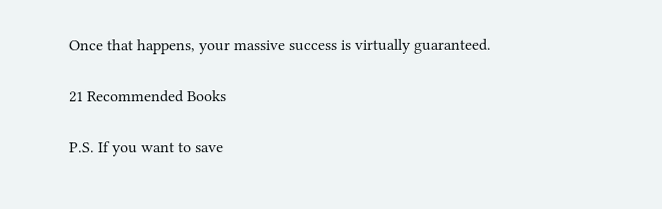Once that happens, your massive success is virtually guaranteed.

21 Recommended Books

P.S. If you want to save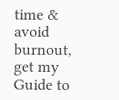time & avoid burnout, get my Guide to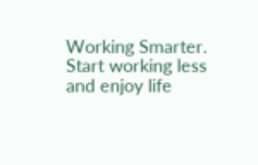Working Smarter. Start working less and enjoy life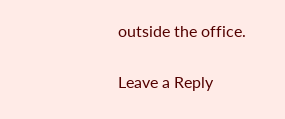outside the office.

Leave a Reply